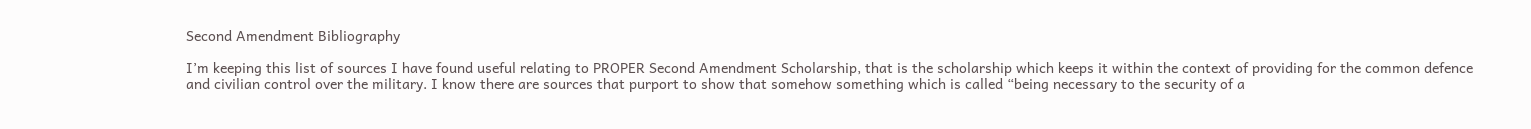Second Amendment Bibliography

I’m keeping this list of sources I have found useful relating to PROPER Second Amendment Scholarship, that is the scholarship which keeps it within the context of providing for the common defence and civilian control over the military. I know there are sources that purport to show that somehow something which is called “being necessary to the security of a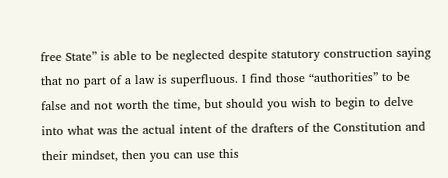free State” is able to be neglected despite statutory construction saying that no part of a law is superfluous. I find those “authorities” to be false and not worth the time, but should you wish to begin to delve into what was the actual intent of the drafters of the Constitution and their mindset, then you can use this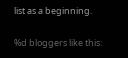list as a beginning.

%d bloggers like this: